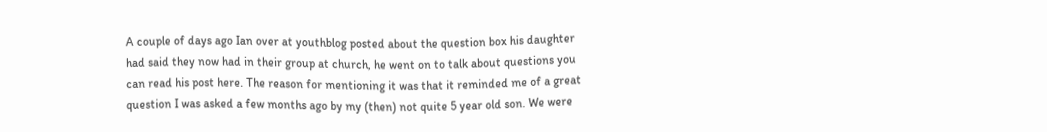A couple of days ago Ian over at youthblog posted about the question box his daughter had said they now had in their group at church, he went on to talk about questions you can read his post here. The reason for mentioning it was that it reminded me of a great question I was asked a few months ago by my (then) not quite 5 year old son. We were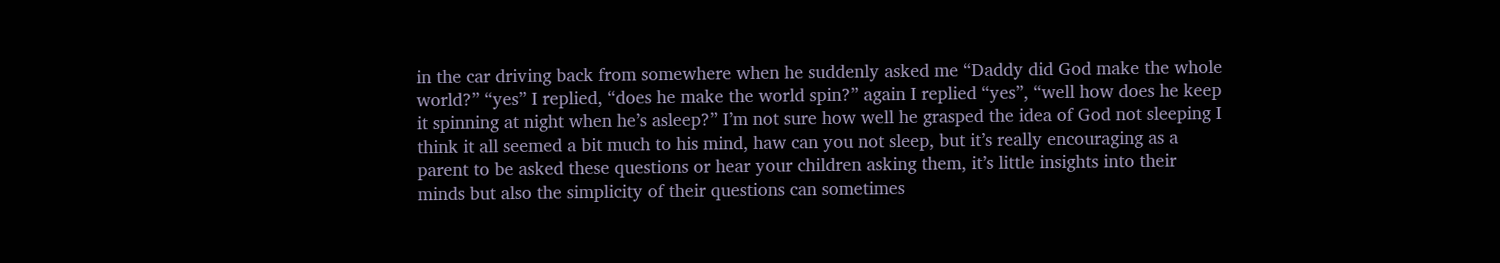in the car driving back from somewhere when he suddenly asked me “Daddy did God make the whole world?” “yes” I replied, “does he make the world spin?” again I replied “yes”, “well how does he keep it spinning at night when he’s asleep?” I’m not sure how well he grasped the idea of God not sleeping I think it all seemed a bit much to his mind, haw can you not sleep, but it’s really encouraging as a parent to be asked these questions or hear your children asking them, it’s little insights into their minds but also the simplicity of their questions can sometimes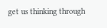get us thinking through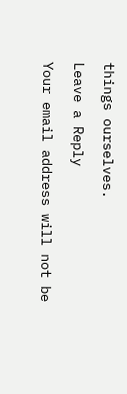things ourselves.

Leave a Reply

Your email address will not be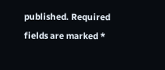published. Required fields are marked *